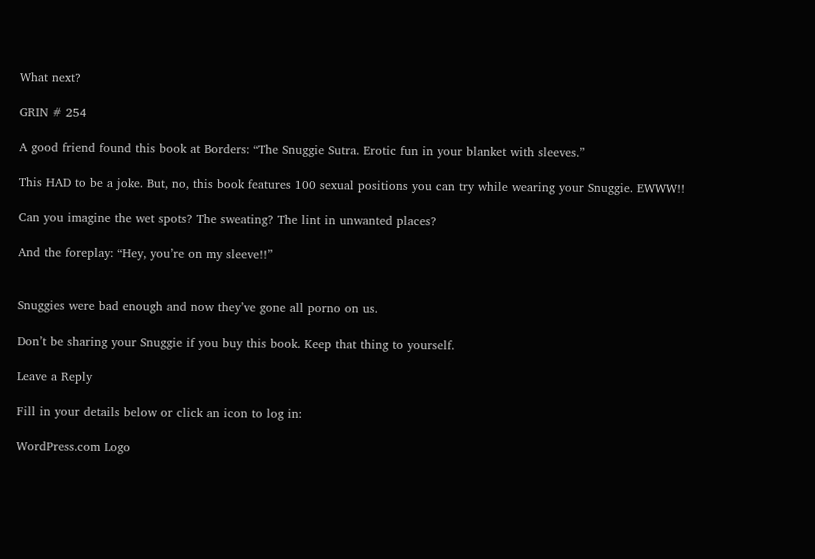What next?

GRIN # 254

A good friend found this book at Borders: “The Snuggie Sutra. Erotic fun in your blanket with sleeves.”

This HAD to be a joke. But, no, this book features 100 sexual positions you can try while wearing your Snuggie. EWWW!!

Can you imagine the wet spots? The sweating? The lint in unwanted places?

And the foreplay: “Hey, you’re on my sleeve!!”


Snuggies were bad enough and now they’ve gone all porno on us.

Don’t be sharing your Snuggie if you buy this book. Keep that thing to yourself.

Leave a Reply

Fill in your details below or click an icon to log in:

WordPress.com Logo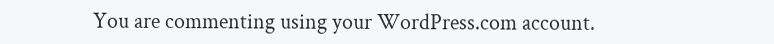You are commenting using your WordPress.com account.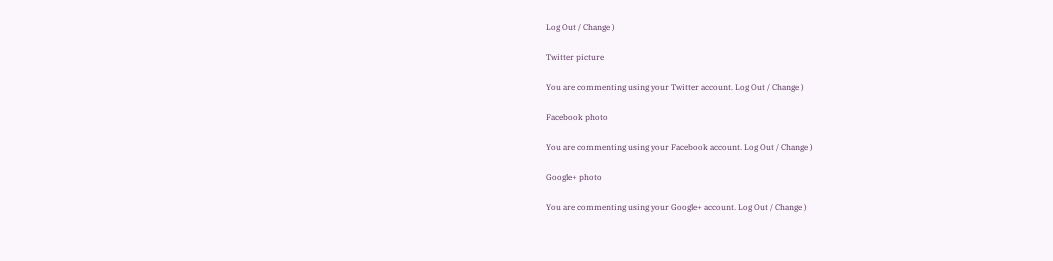Log Out / Change )

Twitter picture

You are commenting using your Twitter account. Log Out / Change )

Facebook photo

You are commenting using your Facebook account. Log Out / Change )

Google+ photo

You are commenting using your Google+ account. Log Out / Change )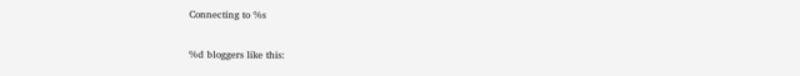Connecting to %s

%d bloggers like this: